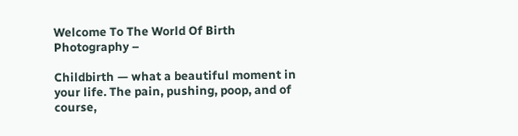Welcome To The World Of Birth Photography –

Childbirth — what a beautiful moment in your life. The pain, pushing, poop, and of course,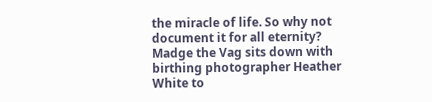the miracle of life. So why not document it for all eternity? Madge the Vag sits down with birthing photographer Heather White to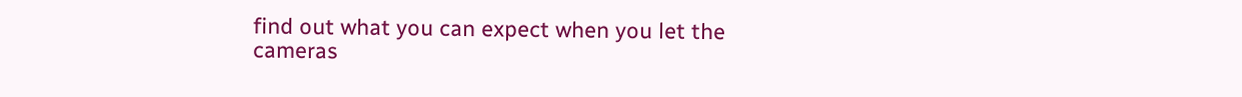find out what you can expect when you let the cameras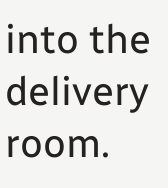into the delivery room.